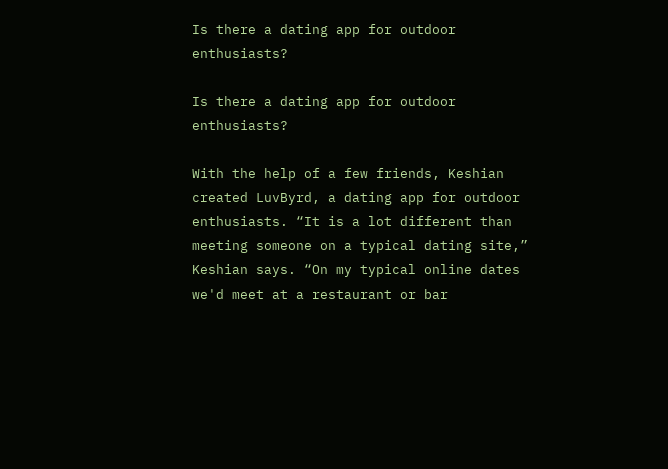Is there a dating app for outdoor enthusiasts?

Is there a dating app for outdoor enthusiasts?

With the help of a few friends, Keshian created LuvByrd, a dating app for outdoor enthusiasts. “It is a lot different than meeting someone on a typical dating site,” Keshian says. “On my typical online dates we'd meet at a restaurant or bar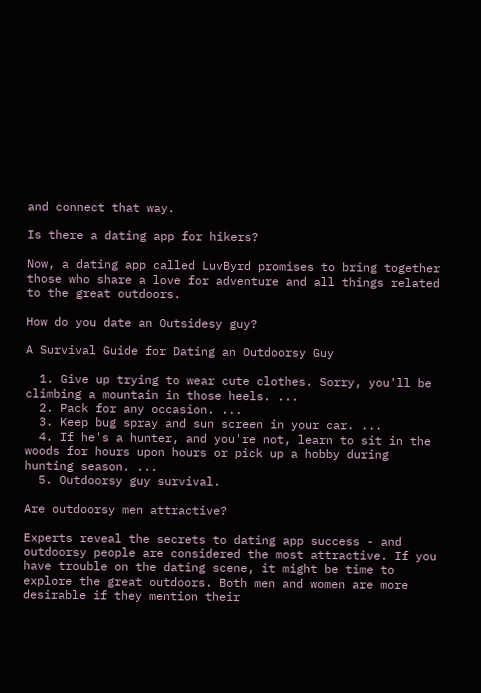and connect that way.

Is there a dating app for hikers?

Now, a dating app called LuvByrd promises to bring together those who share a love for adventure and all things related to the great outdoors.

How do you date an Outsidesy guy?

A Survival Guide for Dating an Outdoorsy Guy

  1. Give up trying to wear cute clothes. Sorry, you'll be climbing a mountain in those heels. ...
  2. Pack for any occasion. ...
  3. Keep bug spray and sun screen in your car. ...
  4. If he's a hunter, and you're not, learn to sit in the woods for hours upon hours or pick up a hobby during hunting season. ...
  5. Outdoorsy guy survival.

Are outdoorsy men attractive?

Experts reveal the secrets to dating app success - and outdoorsy people are considered the most attractive. If you have trouble on the dating scene, it might be time to explore the great outdoors. Both men and women are more desirable if they mention their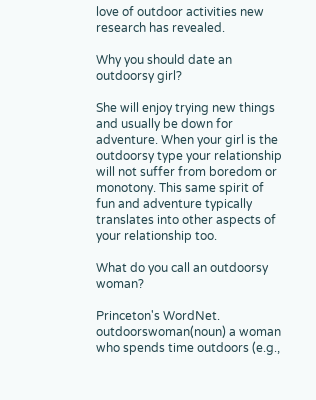love of outdoor activities new research has revealed.

Why you should date an outdoorsy girl?

She will enjoy trying new things and usually be down for adventure. When your girl is the outdoorsy type your relationship will not suffer from boredom or monotony. This same spirit of fun and adventure typically translates into other aspects of your relationship too.

What do you call an outdoorsy woman?

Princeton's WordNet. outdoorswoman(noun) a woman who spends time outdoors (e.g.,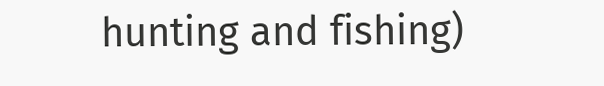hunting and fishing)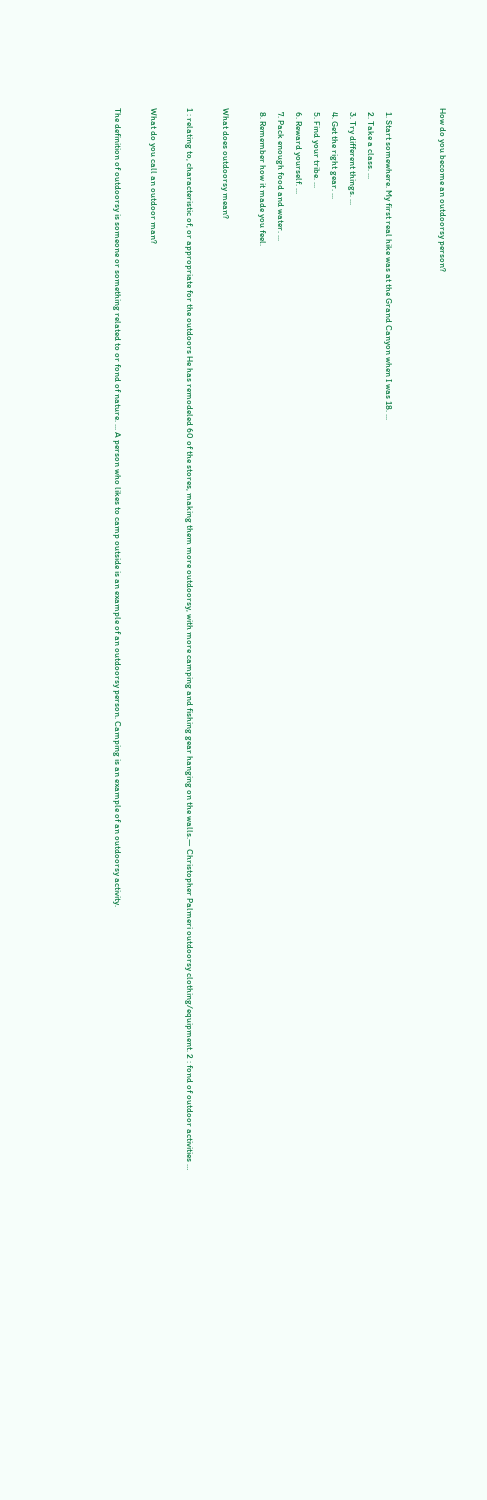How do you become an outdoorsy person?


  1. Start somewhere. My first real hike was at the Grand Canyon when I was 18. ...
  2. Take a class. ...
  3. Try different things. ...
  4. Get the right gear. ...
  5. Find your tribe. ...
  6. Reward yourself. ...
  7. Pack enough food and water. ...
  8. Remember how it made you feel.

What does outdoorsy mean?

1 : relating to, characteristic of, or appropriate for the outdoors He has remodeled 60 of the stores, making them more outdoorsy, with more camping and fishing gear hanging on the walls.— Christopher Palmeri outdoorsy clothing/equipment. 2 : fond of outdoor activities …

What do you call an outdoor man?

The definition of outdoorsy is someone or something related to or fond of nature. ... A person who likes to camp outside is an example of an outdoorsy person. Camping is an example of an outdoorsy activity.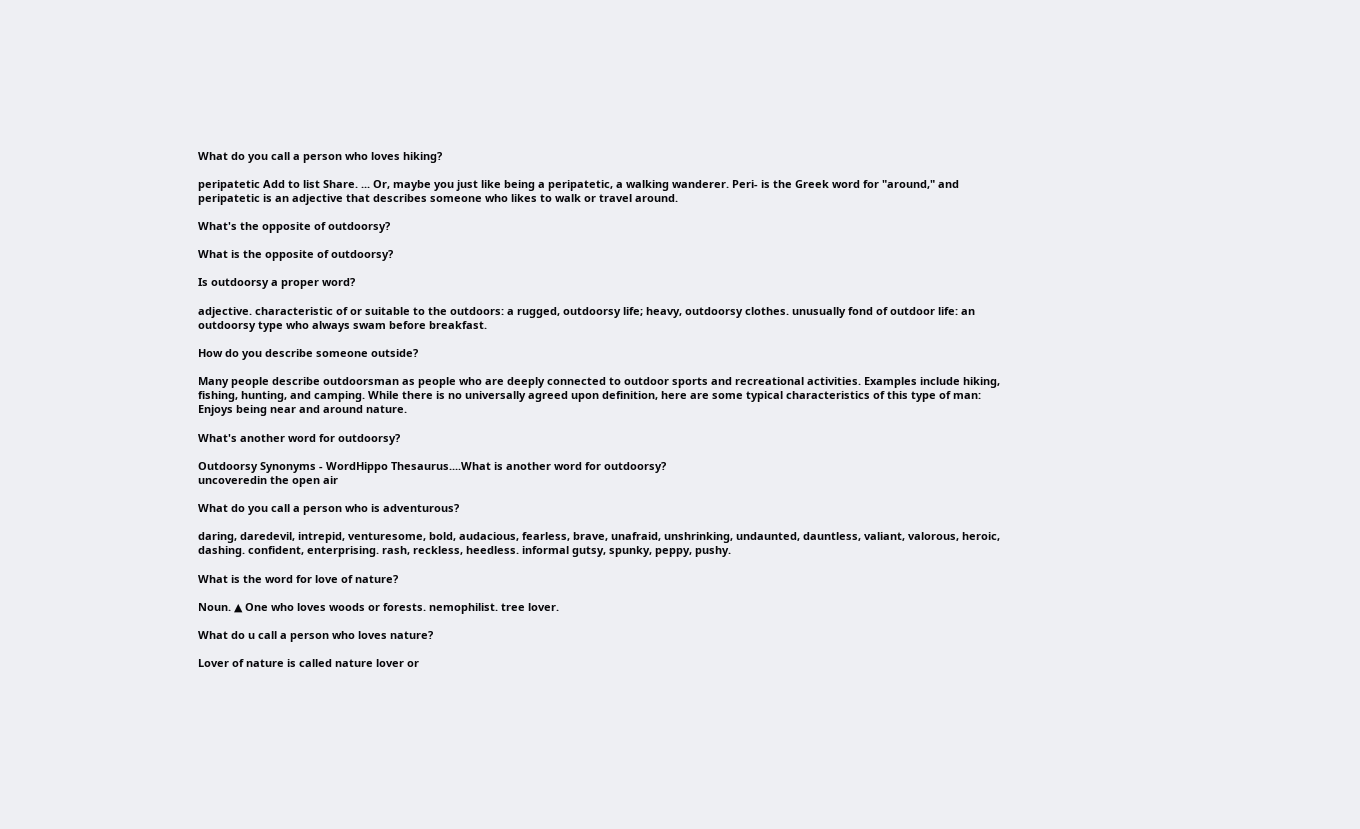What do you call a person who loves hiking?

peripatetic Add to list Share. ... Or, maybe you just like being a peripatetic, a walking wanderer. Peri- is the Greek word for "around," and peripatetic is an adjective that describes someone who likes to walk or travel around.

What's the opposite of outdoorsy?

What is the opposite of outdoorsy?

Is outdoorsy a proper word?

adjective. characteristic of or suitable to the outdoors: a rugged, outdoorsy life; heavy, outdoorsy clothes. unusually fond of outdoor life: an outdoorsy type who always swam before breakfast.

How do you describe someone outside?

Many people describe outdoorsman as people who are deeply connected to outdoor sports and recreational activities. Examples include hiking, fishing, hunting, and camping. While there is no universally agreed upon definition, here are some typical characteristics of this type of man: Enjoys being near and around nature.

What's another word for outdoorsy?

Outdoorsy Synonyms - WordHippo Thesaurus....What is another word for outdoorsy?
uncoveredin the open air

What do you call a person who is adventurous?

daring, daredevil, intrepid, venturesome, bold, audacious, fearless, brave, unafraid, unshrinking, undaunted, dauntless, valiant, valorous, heroic, dashing. confident, enterprising. rash, reckless, heedless. informal gutsy, spunky, peppy, pushy.

What is the word for love of nature?

Noun. ▲ One who loves woods or forests. nemophilist. tree lover.

What do u call a person who loves nature?

Lover of nature is called nature lover or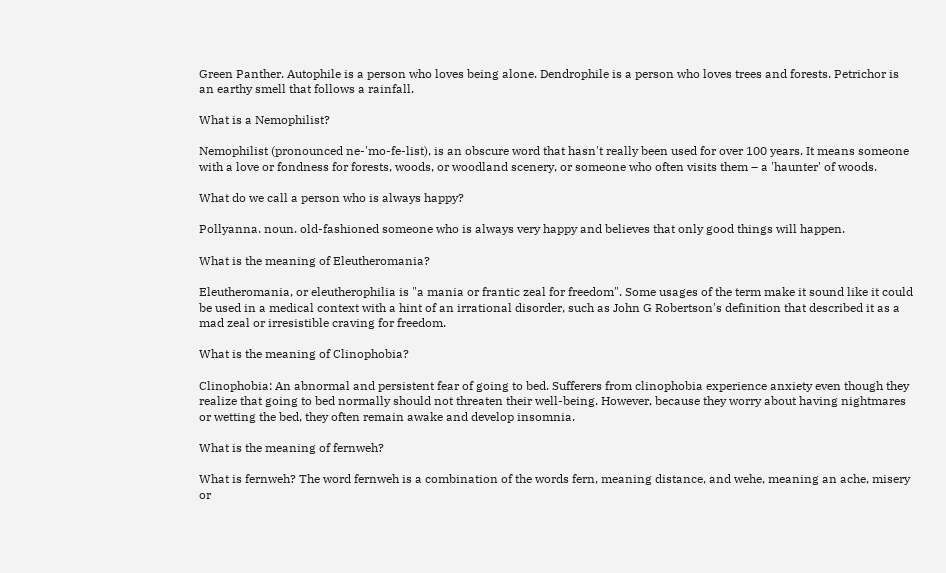Green Panther. Autophile is a person who loves being alone. Dendrophile is a person who loves trees and forests. Petrichor is an earthy smell that follows a rainfall.

What is a Nemophilist?

Nemophilist (pronounced ne-'mo-fe-list), is an obscure word that hasn't really been used for over 100 years. It means someone with a love or fondness for forests, woods, or woodland scenery, or someone who often visits them – a 'haunter' of woods.

What do we call a person who is always happy?

Pollyanna. noun. old-fashioned someone who is always very happy and believes that only good things will happen.

What is the meaning of Eleutheromania?

Eleutheromania, or eleutherophilia is "a mania or frantic zeal for freedom". Some usages of the term make it sound like it could be used in a medical context with a hint of an irrational disorder, such as John G Robertson's definition that described it as a mad zeal or irresistible craving for freedom.

What is the meaning of Clinophobia?

Clinophobia: An abnormal and persistent fear of going to bed. Sufferers from clinophobia experience anxiety even though they realize that going to bed normally should not threaten their well-being. However, because they worry about having nightmares or wetting the bed, they often remain awake and develop insomnia.

What is the meaning of fernweh?

What is fernweh? The word fernweh is a combination of the words fern, meaning distance, and wehe, meaning an ache, misery or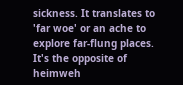sickness. It translates to 'far woe' or an ache to explore far-flung places. It's the opposite of heimweh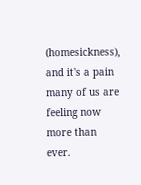(homesickness), and it's a pain many of us are feeling now more than ever.